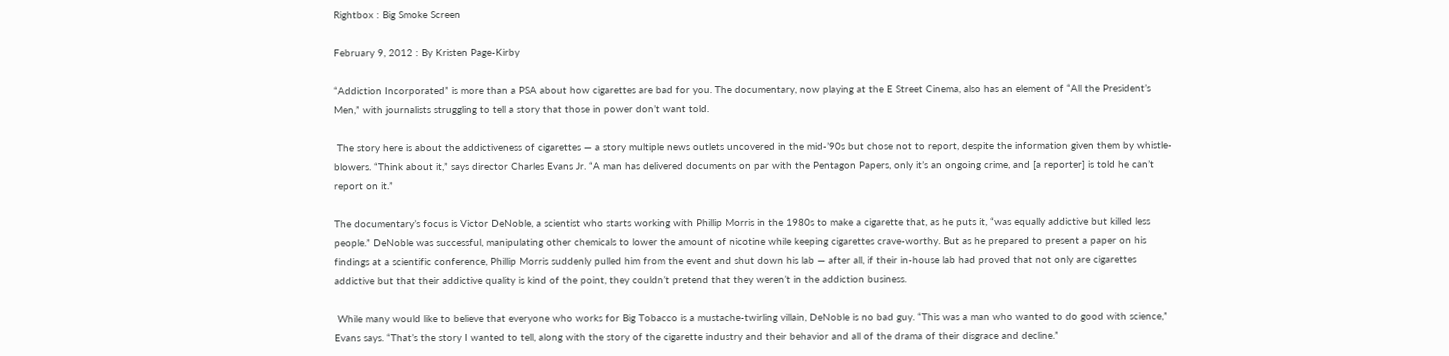Rightbox : Big Smoke Screen

February 9, 2012 : By Kristen Page-Kirby

“Addiction Incorporated” is more than a PSA about how cigarettes are bad for you. The documentary, now playing at the E Street Cinema, also has an element of “All the President’s Men,” with journalists struggling to tell a story that those in power don’t want told.

 The story here is about the addictiveness of cigarettes — a story multiple news outlets uncovered in the mid-’90s but chose not to report, despite the information given them by whistle-blowers. “Think about it,” says director Charles Evans Jr. “A man has delivered documents on par with the Pentagon Papers, only it’s an ongoing crime, and [a reporter] is told he can’t report on it.”

The documentary’s focus is Victor DeNoble, a scientist who starts working with Phillip Morris in the 1980s to make a cigarette that, as he puts it, “was equally addictive but killed less people.” DeNoble was successful, manipulating other chemicals to lower the amount of nicotine while keeping cigarettes crave-worthy. But as he prepared to present a paper on his findings at a scientific conference, Phillip Morris suddenly pulled him from the event and shut down his lab — after all, if their in-house lab had proved that not only are cigarettes addictive but that their addictive quality is kind of the point, they couldn’t pretend that they weren’t in the addiction business.

 While many would like to believe that everyone who works for Big Tobacco is a mustache-twirling villain, DeNoble is no bad guy. “This was a man who wanted to do good with science,” Evans says. “That’s the story I wanted to tell, along with the story of the cigarette industry and their behavior and all of the drama of their disgrace and decline.”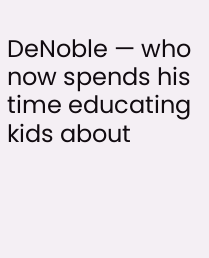DeNoble — who now spends his time educating kids about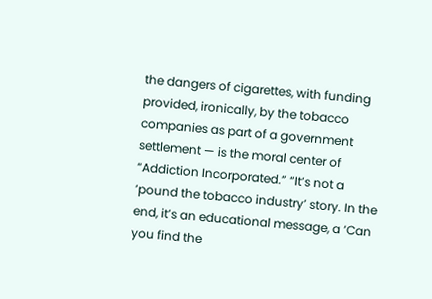the dangers of cigarettes, with funding provided, ironically, by the tobacco companies as part of a government settlement — is the moral center of “Addiction Incorporated.” “It’s not a ‘pound the tobacco industry’ story. In the end, it’s an educational message, a ‘Can you find the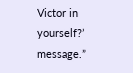Victor in yourself?’ message.”